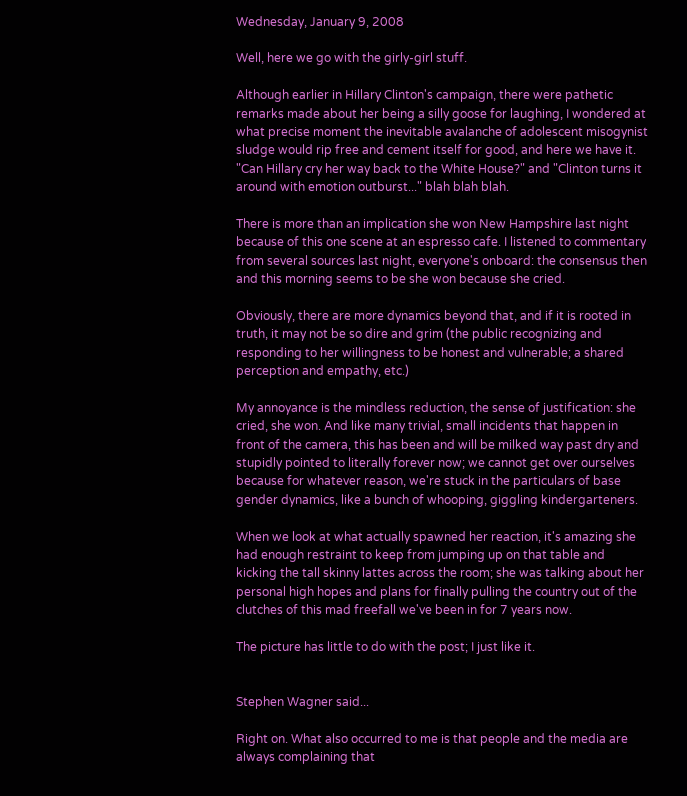Wednesday, January 9, 2008

Well, here we go with the girly-girl stuff.

Although earlier in Hillary Clinton's campaign, there were pathetic remarks made about her being a silly goose for laughing, I wondered at what precise moment the inevitable avalanche of adolescent misogynist sludge would rip free and cement itself for good, and here we have it. "Can Hillary cry her way back to the White House?" and "Clinton turns it around with emotion outburst..." blah blah blah.

There is more than an implication she won New Hampshire last night because of this one scene at an espresso cafe. I listened to commentary from several sources last night, everyone's onboard: the consensus then and this morning seems to be she won because she cried.

Obviously, there are more dynamics beyond that, and if it is rooted in truth, it may not be so dire and grim (the public recognizing and responding to her willingness to be honest and vulnerable; a shared perception and empathy, etc.)

My annoyance is the mindless reduction, the sense of justification: she cried, she won. And like many trivial, small incidents that happen in front of the camera, this has been and will be milked way past dry and stupidly pointed to literally forever now; we cannot get over ourselves because for whatever reason, we're stuck in the particulars of base gender dynamics, like a bunch of whooping, giggling kindergarteners.

When we look at what actually spawned her reaction, it's amazing she had enough restraint to keep from jumping up on that table and kicking the tall skinny lattes across the room; she was talking about her personal high hopes and plans for finally pulling the country out of the clutches of this mad freefall we've been in for 7 years now.

The picture has little to do with the post; I just like it.


Stephen Wagner said...

Right on. What also occurred to me is that people and the media are always complaining that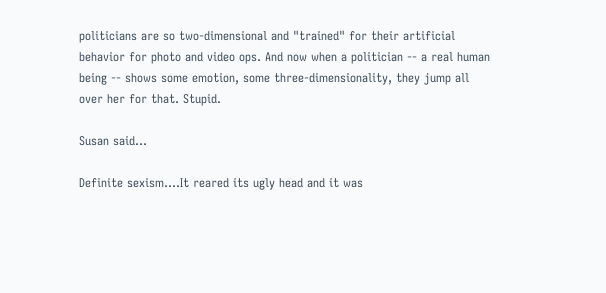politicians are so two-dimensional and "trained" for their artificial behavior for photo and video ops. And now when a politician -- a real human being -- shows some emotion, some three-dimensionality, they jump all over her for that. Stupid.

Susan said...

Definite sexism....It reared its ugly head and it was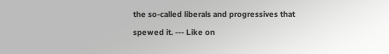the so-called liberals and progressives that spewed it. --- Like on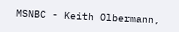MSNBC - Keith Olbermann,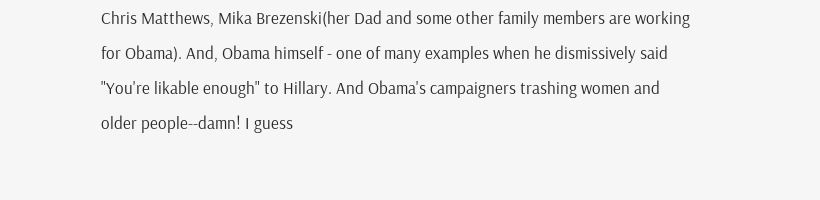Chris Matthews, Mika Brezenski(her Dad and some other family members are working for Obama). And, Obama himself - one of many examples when he dismissively said "You're likable enough" to Hillary. And Obama's campaigners trashing women and older people--damn! I guess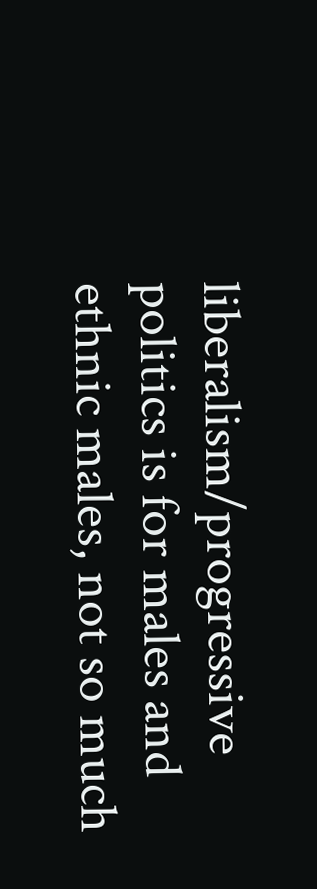liberalism/progressive politics is for males and ethnic males, not so much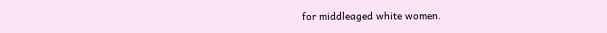for middleaged white women.